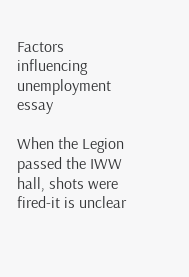Factors influencing unemployment essay

When the Legion passed the IWW hall, shots were fired-it is unclear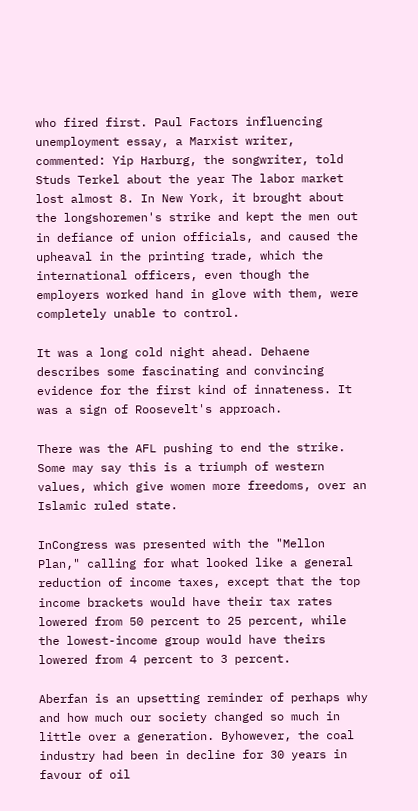who fired first. Paul Factors influencing unemployment essay, a Marxist writer, commented: Yip Harburg, the songwriter, told Studs Terkel about the year The labor market lost almost 8. In New York, it brought about the longshoremen's strike and kept the men out in defiance of union officials, and caused the upheaval in the printing trade, which the international officers, even though the employers worked hand in glove with them, were completely unable to control.

It was a long cold night ahead. Dehaene describes some fascinating and convincing evidence for the first kind of innateness. It was a sign of Roosevelt's approach.

There was the AFL pushing to end the strike. Some may say this is a triumph of western values, which give women more freedoms, over an Islamic ruled state.

InCongress was presented with the "Mellon Plan," calling for what looked like a general reduction of income taxes, except that the top income brackets would have their tax rates lowered from 50 percent to 25 percent, while the lowest-income group would have theirs lowered from 4 percent to 3 percent.

Aberfan is an upsetting reminder of perhaps why and how much our society changed so much in little over a generation. Byhowever, the coal industry had been in decline for 30 years in favour of oil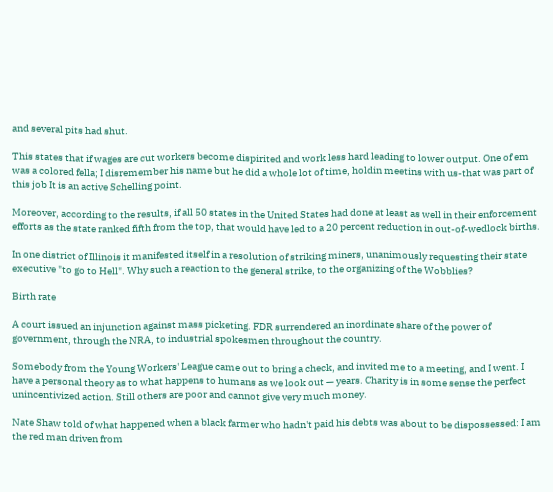and several pits had shut.

This states that if wages are cut workers become dispirited and work less hard leading to lower output. One of em was a colored fella; I disremember his name but he did a whole lot of time, holdin meetins with us-that was part of this job It is an active Schelling point.

Moreover, according to the results, if all 50 states in the United States had done at least as well in their enforcement efforts as the state ranked fifth from the top, that would have led to a 20 percent reduction in out-of-wedlock births.

In one district of Illinois it manifested itself in a resolution of striking miners, unanimously requesting their state executive "to go to Hell". Why such a reaction to the general strike, to the organizing of the Wobblies?

Birth rate

A court issued an injunction against mass picketing. FDR surrendered an inordinate share of the power of government, through the NRA, to industrial spokesmen throughout the country.

Somebody from the Young Workers' League came out to bring a check, and invited me to a meeting, and I went. I have a personal theory as to what happens to humans as we look out — years. Charity is in some sense the perfect unincentivized action. Still others are poor and cannot give very much money.

Nate Shaw told of what happened when a black farmer who hadn't paid his debts was about to be dispossessed: I am the red man driven from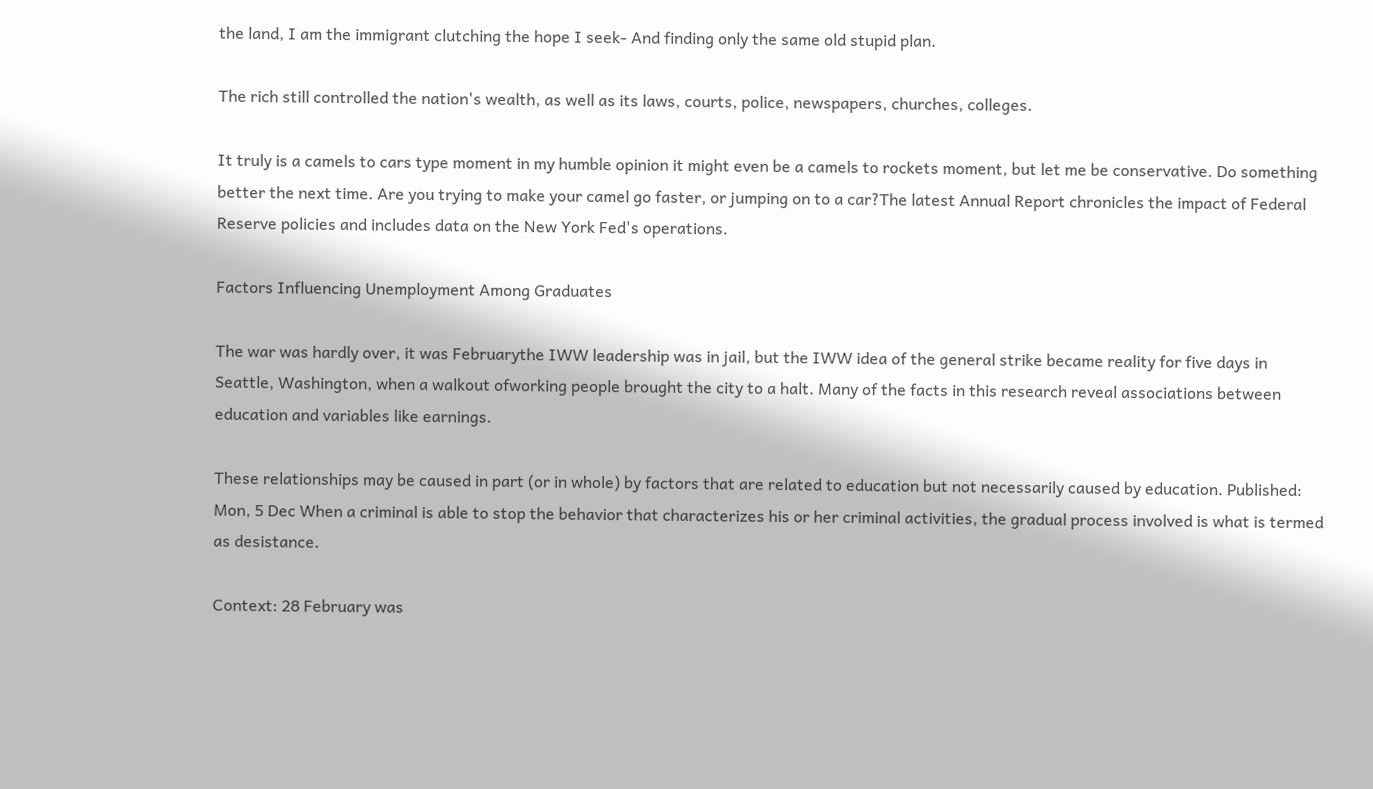the land, I am the immigrant clutching the hope I seek- And finding only the same old stupid plan.

The rich still controlled the nation's wealth, as well as its laws, courts, police, newspapers, churches, colleges.

It truly is a camels to cars type moment in my humble opinion it might even be a camels to rockets moment, but let me be conservative. Do something better the next time. Are you trying to make your camel go faster, or jumping on to a car?The latest Annual Report chronicles the impact of Federal Reserve policies and includes data on the New York Fed's operations.

Factors Influencing Unemployment Among Graduates

The war was hardly over, it was Februarythe IWW leadership was in jail, but the IWW idea of the general strike became reality for five days in Seattle, Washington, when a walkout ofworking people brought the city to a halt. Many of the facts in this research reveal associations between education and variables like earnings.

These relationships may be caused in part (or in whole) by factors that are related to education but not necessarily caused by education. Published: Mon, 5 Dec When a criminal is able to stop the behavior that characterizes his or her criminal activities, the gradual process involved is what is termed as desistance.

Context: 28 February was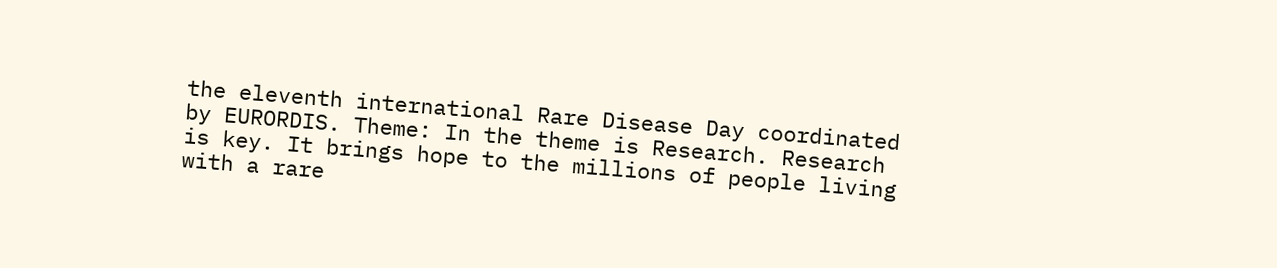the eleventh international Rare Disease Day coordinated by EURORDIS. Theme: In the theme is Research. Research is key. It brings hope to the millions of people living with a rare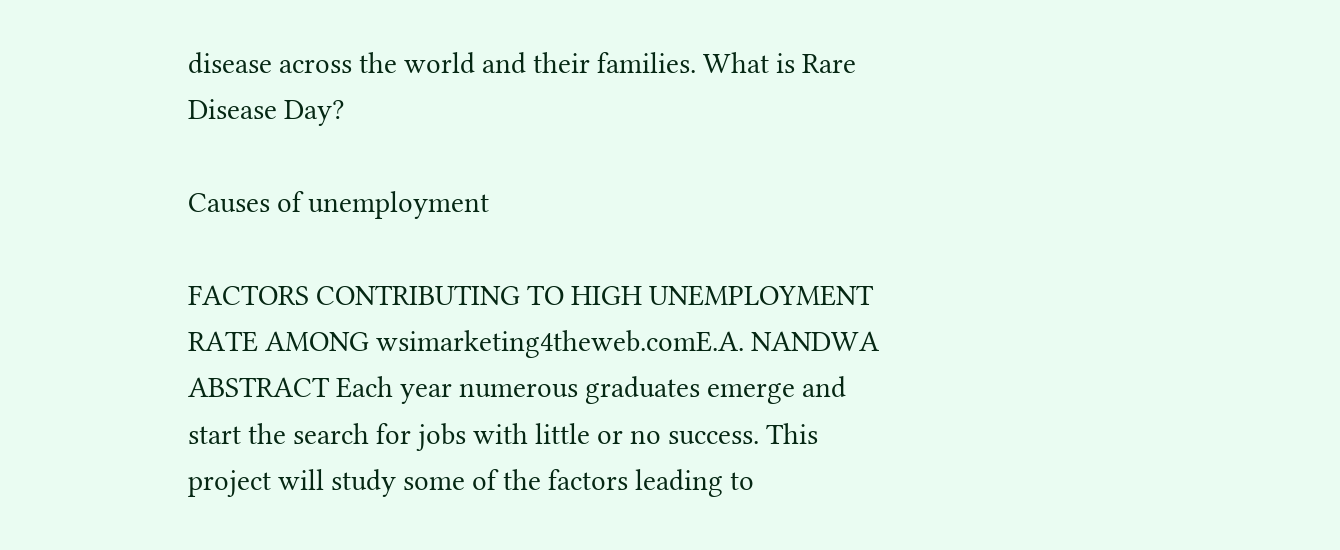disease across the world and their families. What is Rare Disease Day?

Causes of unemployment

FACTORS CONTRIBUTING TO HIGH UNEMPLOYMENT RATE AMONG wsimarketing4theweb.comE.A. NANDWA ABSTRACT Each year numerous graduates emerge and start the search for jobs with little or no success. This project will study some of the factors leading to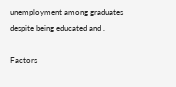unemployment among graduates despite being educated and .

Factors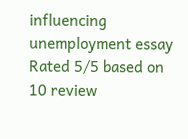influencing unemployment essay
Rated 5/5 based on 10 review